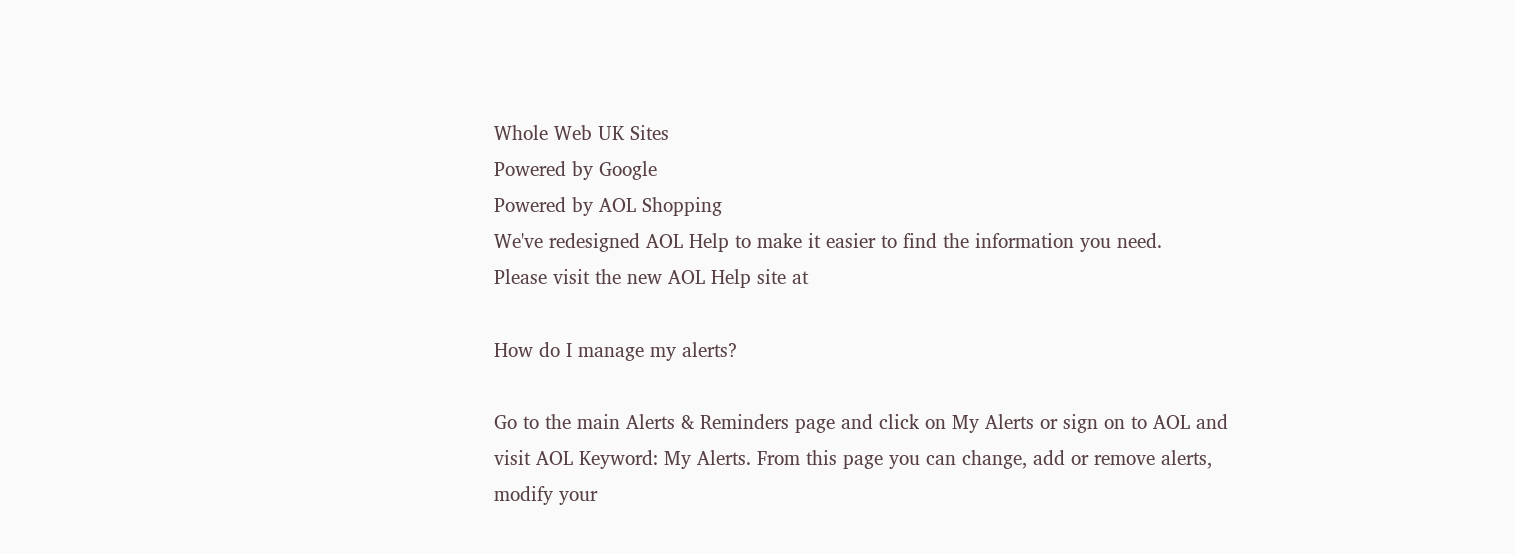Whole Web UK Sites
Powered by Google
Powered by AOL Shopping
We've redesigned AOL Help to make it easier to find the information you need.
Please visit the new AOL Help site at

How do I manage my alerts?

Go to the main Alerts & Reminders page and click on My Alerts or sign on to AOL and visit AOL Keyword: My Alerts. From this page you can change, add or remove alerts, modify your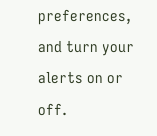preferences, and turn your alerts on or off.